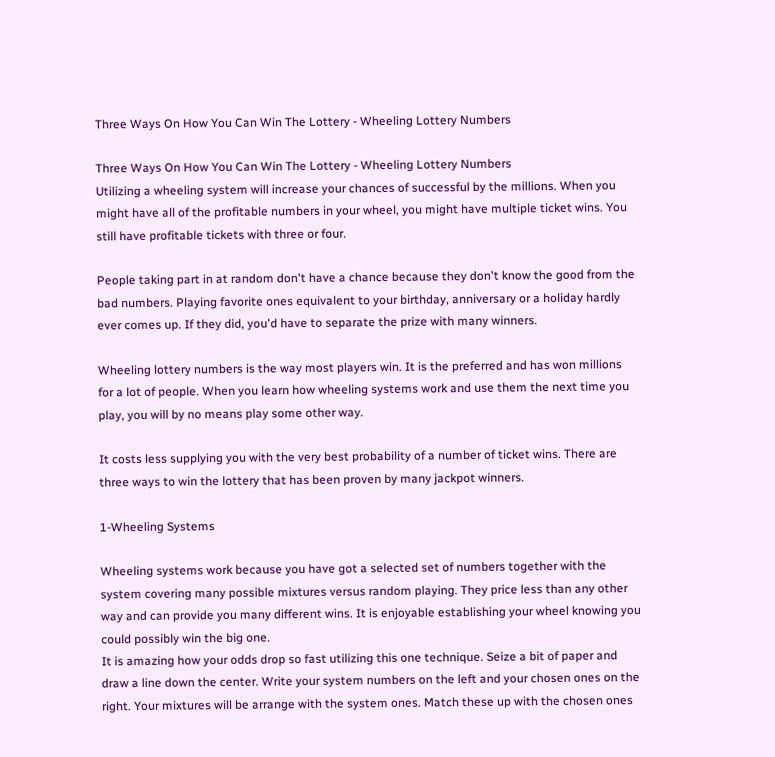Three Ways On How You Can Win The Lottery - Wheeling Lottery Numbers

Three Ways On How You Can Win The Lottery - Wheeling Lottery Numbers
Utilizing a wheeling system will increase your chances of successful by the millions. When you might have all of the profitable numbers in your wheel, you might have multiple ticket wins. You still have profitable tickets with three or four.

People taking part in at random don't have a chance because they don't know the good from the bad numbers. Playing favorite ones equivalent to your birthday, anniversary or a holiday hardly ever comes up. If they did, you'd have to separate the prize with many winners.

Wheeling lottery numbers is the way most players win. It is the preferred and has won millions for a lot of people. When you learn how wheeling systems work and use them the next time you play, you will by no means play some other way.

It costs less supplying you with the very best probability of a number of ticket wins. There are three ways to win the lottery that has been proven by many jackpot winners.

1-Wheeling Systems

Wheeling systems work because you have got a selected set of numbers together with the system covering many possible mixtures versus random playing. They price less than any other way and can provide you many different wins. It is enjoyable establishing your wheel knowing you could possibly win the big one.
It is amazing how your odds drop so fast utilizing this one technique. Seize a bit of paper and draw a line down the center. Write your system numbers on the left and your chosen ones on the right. Your mixtures will be arrange with the system ones. Match these up with the chosen ones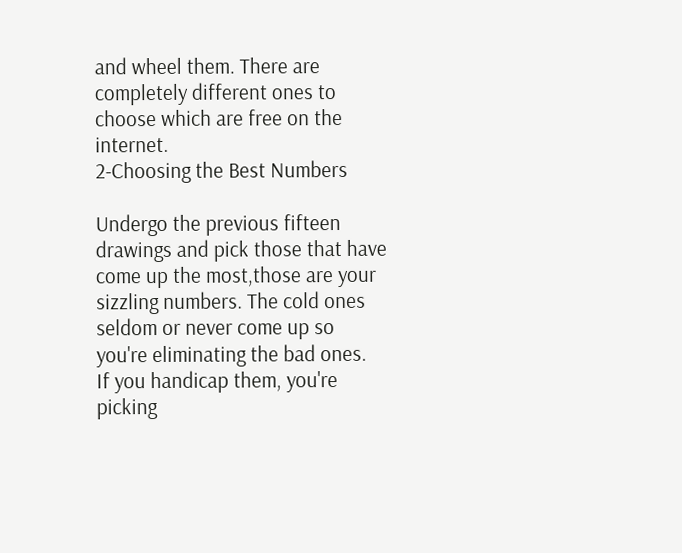and wheel them. There are completely different ones to choose which are free on the internet.
2-Choosing the Best Numbers

Undergo the previous fifteen drawings and pick those that have come up the most,those are your sizzling numbers. The cold ones seldom or never come up so you're eliminating the bad ones.
If you handicap them, you're picking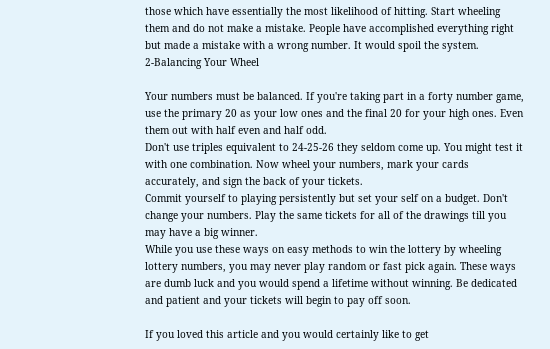those which have essentially the most likelihood of hitting. Start wheeling them and do not make a mistake. People have accomplished everything right but made a mistake with a wrong number. It would spoil the system.
2-Balancing Your Wheel

Your numbers must be balanced. If you're taking part in a forty number game, use the primary 20 as your low ones and the final 20 for your high ones. Even them out with half even and half odd.
Don't use triples equivalent to 24-25-26 they seldom come up. You might test it with one combination. Now wheel your numbers, mark your cards accurately, and sign the back of your tickets.
Commit yourself to playing persistently but set your self on a budget. Don't change your numbers. Play the same tickets for all of the drawings till you may have a big winner.
While you use these ways on easy methods to win the lottery by wheeling lottery numbers, you may never play random or fast pick again. These ways are dumb luck and you would spend a lifetime without winning. Be dedicated and patient and your tickets will begin to pay off soon.

If you loved this article and you would certainly like to get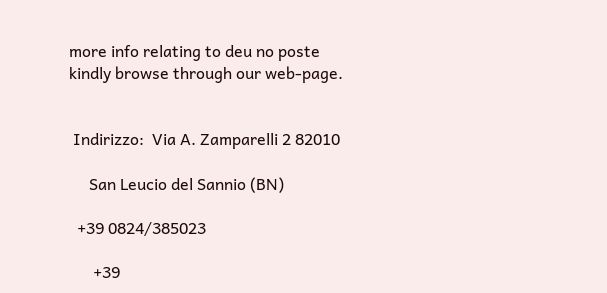more info relating to deu no poste kindly browse through our web-page.


 Indirizzo:  Via A. Zamparelli 2 82010

     San Leucio del Sannio (BN)

  +39 0824/385023

      +39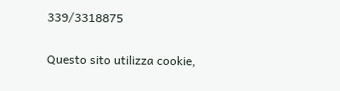339/3318875

Questo sito utilizza cookie,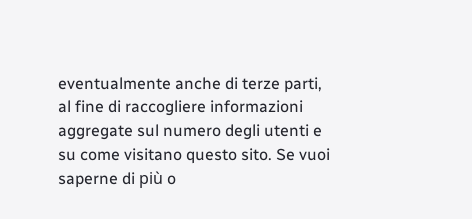eventualmente anche di terze parti, al fine di raccogliere informazioni aggregate sul numero degli utenti e su come visitano questo sito. Se vuoi saperne di più o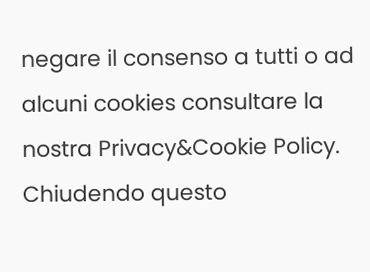negare il consenso a tutti o ad alcuni cookies consultare la nostra Privacy&Cookie Policy. Chiudendo questo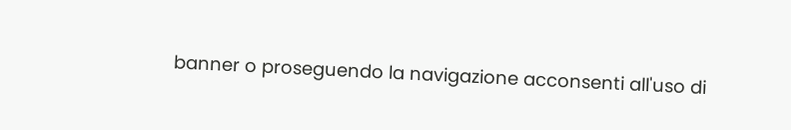banner o proseguendo la navigazione acconsenti all'uso di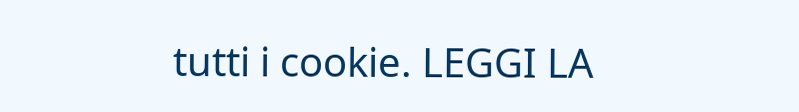tutti i cookie. LEGGI LA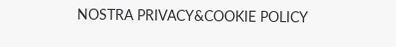NOSTRA PRIVACY&COOKIE POLICY